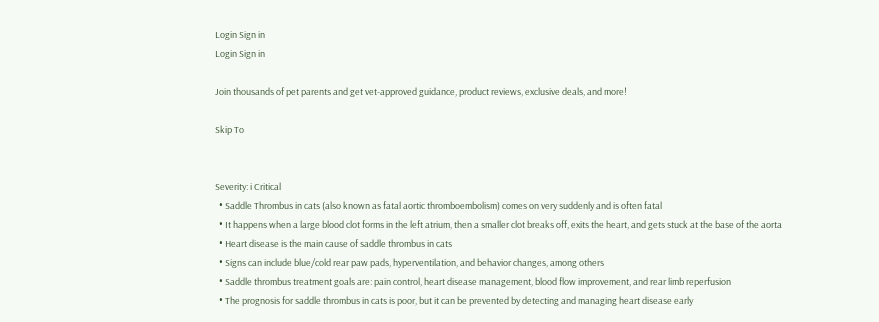Login Sign in
Login Sign in

Join thousands of pet parents and get vet-approved guidance, product reviews, exclusive deals, and more!

Skip To


Severity: i Critical
  • Saddle Thrombus in cats (also known as fatal aortic thromboembolism) comes on very suddenly and is often fatal
  • It happens when a large blood clot forms in the left atrium, then a smaller clot breaks off, exits the heart, and gets stuck at the base of the aorta
  • Heart disease is the main cause of saddle thrombus in cats
  • Signs can include blue/cold rear paw pads, hyperventilation, and behavior changes, among others
  • Saddle thrombus treatment goals are: pain control, heart disease management, blood flow improvement, and rear limb reperfusion
  • The prognosis for saddle thrombus in cats is poor, but it can be prevented by detecting and managing heart disease early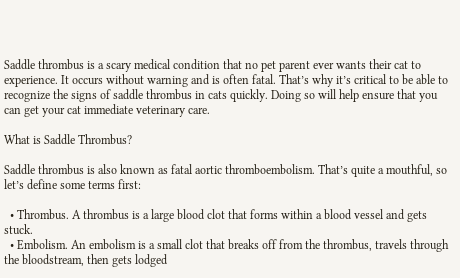Saddle thrombus is a scary medical condition that no pet parent ever wants their cat to experience. It occurs without warning and is often fatal. That’s why it’s critical to be able to recognize the signs of saddle thrombus in cats quickly. Doing so will help ensure that you can get your cat immediate veterinary care.

What is Saddle Thrombus?

Saddle thrombus is also known as fatal aortic thromboembolism. That’s quite a mouthful, so let’s define some terms first:

  • Thrombus. A thrombus is a large blood clot that forms within a blood vessel and gets stuck.
  • Embolism. An embolism is a small clot that breaks off from the thrombus, travels through the bloodstream, then gets lodged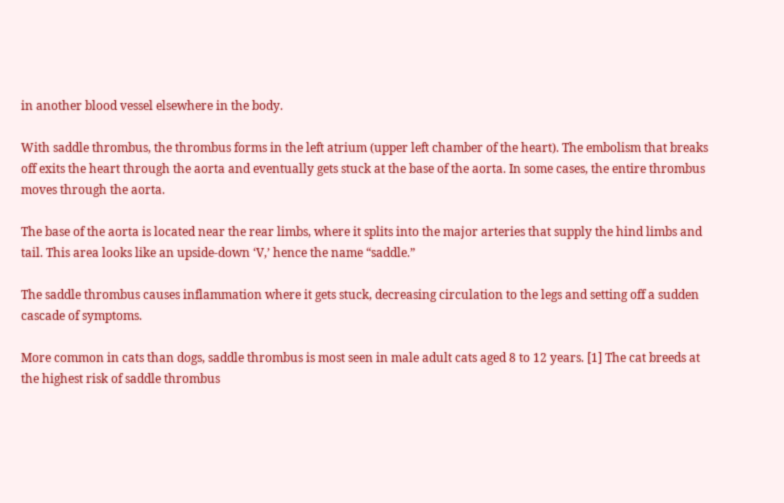in another blood vessel elsewhere in the body.

With saddle thrombus, the thrombus forms in the left atrium (upper left chamber of the heart). The embolism that breaks off exits the heart through the aorta and eventually gets stuck at the base of the aorta. In some cases, the entire thrombus moves through the aorta.

The base of the aorta is located near the rear limbs, where it splits into the major arteries that supply the hind limbs and tail. This area looks like an upside-down ‘V,’ hence the name “saddle.”

The saddle thrombus causes inflammation where it gets stuck, decreasing circulation to the legs and setting off a sudden cascade of symptoms.

More common in cats than dogs, saddle thrombus is most seen in male adult cats aged 8 to 12 years. [1] The cat breeds at the highest risk of saddle thrombus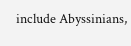include Abyssinians,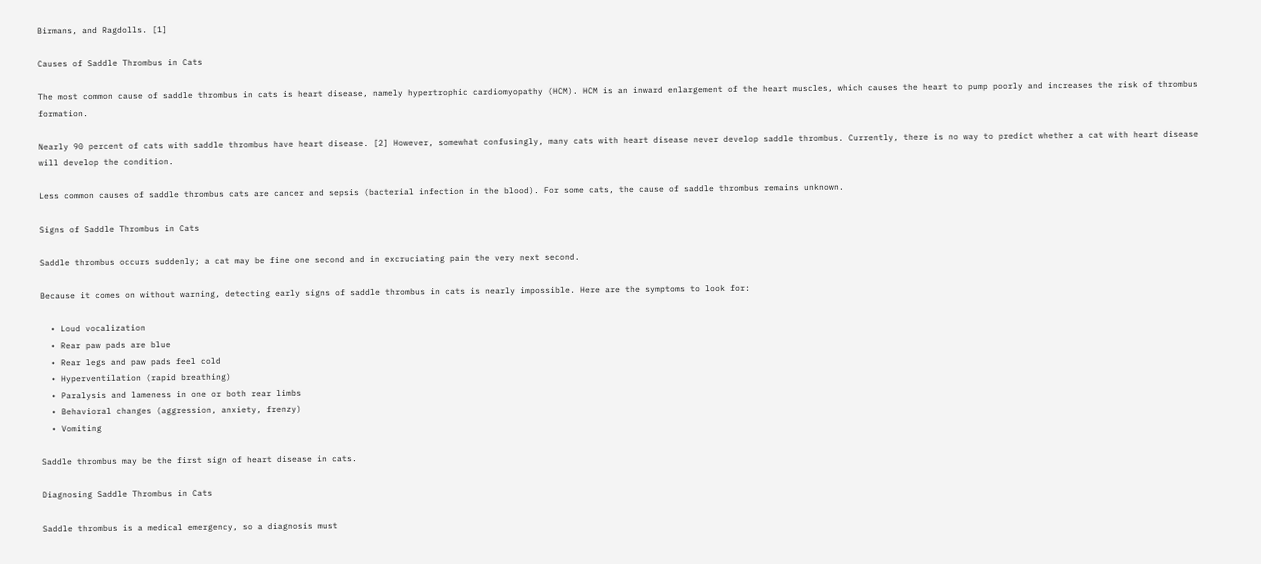Birmans, and Ragdolls. [1]

Causes of Saddle Thrombus in Cats

The most common cause of saddle thrombus in cats is heart disease, namely hypertrophic cardiomyopathy (HCM). HCM is an inward enlargement of the heart muscles, which causes the heart to pump poorly and increases the risk of thrombus formation.

Nearly 90 percent of cats with saddle thrombus have heart disease. [2] However, somewhat confusingly, many cats with heart disease never develop saddle thrombus. Currently, there is no way to predict whether a cat with heart disease will develop the condition.

Less common causes of saddle thrombus cats are cancer and sepsis (bacterial infection in the blood). For some cats, the cause of saddle thrombus remains unknown.

Signs of Saddle Thrombus in Cats

Saddle thrombus occurs suddenly; a cat may be fine one second and in excruciating pain the very next second.

Because it comes on without warning, detecting early signs of saddle thrombus in cats is nearly impossible. Here are the symptoms to look for:

  • Loud vocalization
  • Rear paw pads are blue
  • Rear legs and paw pads feel cold
  • Hyperventilation (rapid breathing)
  • Paralysis and lameness in one or both rear limbs
  • Behavioral changes (aggression, anxiety, frenzy)
  • Vomiting

Saddle thrombus may be the first sign of heart disease in cats.

Diagnosing Saddle Thrombus in Cats

Saddle thrombus is a medical emergency, so a diagnosis must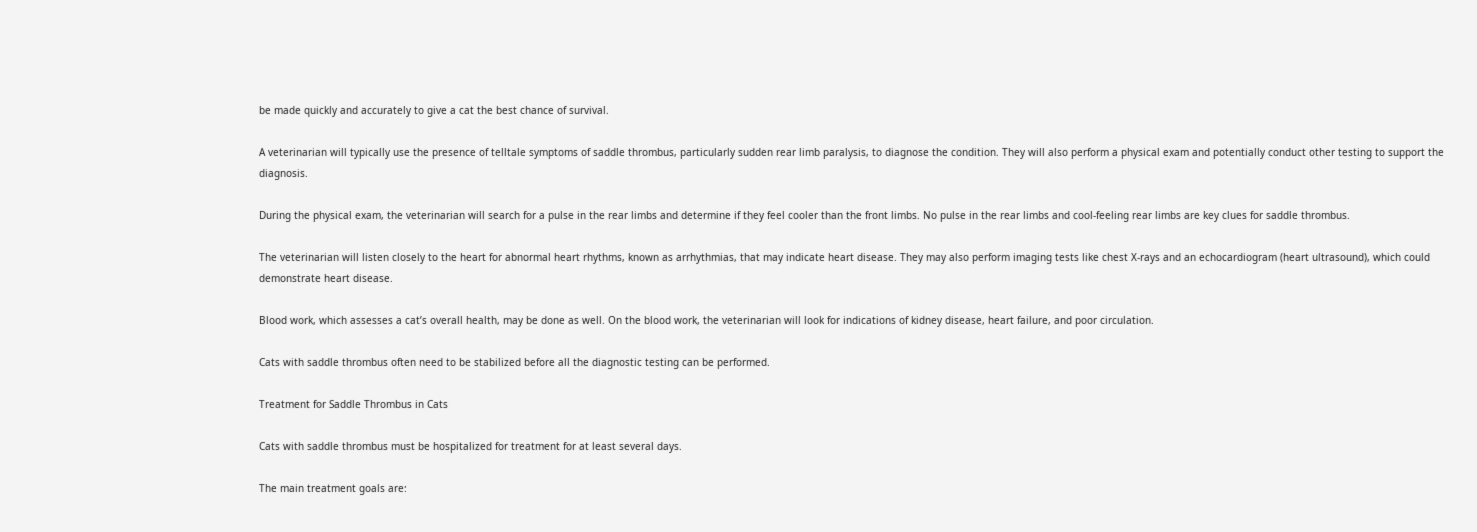be made quickly and accurately to give a cat the best chance of survival.

A veterinarian will typically use the presence of telltale symptoms of saddle thrombus, particularly sudden rear limb paralysis, to diagnose the condition. They will also perform a physical exam and potentially conduct other testing to support the diagnosis.

During the physical exam, the veterinarian will search for a pulse in the rear limbs and determine if they feel cooler than the front limbs. No pulse in the rear limbs and cool-feeling rear limbs are key clues for saddle thrombus.

The veterinarian will listen closely to the heart for abnormal heart rhythms, known as arrhythmias, that may indicate heart disease. They may also perform imaging tests like chest X-rays and an echocardiogram (heart ultrasound), which could demonstrate heart disease.

Blood work, which assesses a cat’s overall health, may be done as well. On the blood work, the veterinarian will look for indications of kidney disease, heart failure, and poor circulation.

Cats with saddle thrombus often need to be stabilized before all the diagnostic testing can be performed.

Treatment for Saddle Thrombus in Cats

Cats with saddle thrombus must be hospitalized for treatment for at least several days.

The main treatment goals are: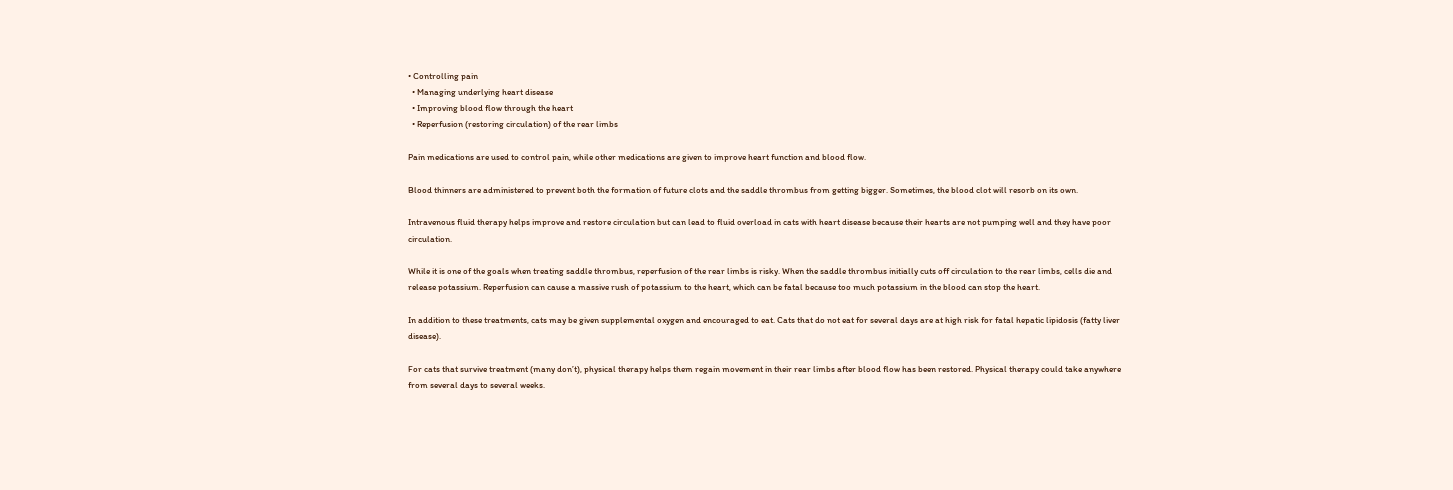• Controlling pain
  • Managing underlying heart disease
  • Improving blood flow through the heart
  • Reperfusion (restoring circulation) of the rear limbs

Pain medications are used to control pain, while other medications are given to improve heart function and blood flow.

Blood thinners are administered to prevent both the formation of future clots and the saddle thrombus from getting bigger. Sometimes, the blood clot will resorb on its own.

Intravenous fluid therapy helps improve and restore circulation but can lead to fluid overload in cats with heart disease because their hearts are not pumping well and they have poor circulation.

While it is one of the goals when treating saddle thrombus, reperfusion of the rear limbs is risky. When the saddle thrombus initially cuts off circulation to the rear limbs, cells die and release potassium. Reperfusion can cause a massive rush of potassium to the heart, which can be fatal because too much potassium in the blood can stop the heart.

In addition to these treatments, cats may be given supplemental oxygen and encouraged to eat. Cats that do not eat for several days are at high risk for fatal hepatic lipidosis (fatty liver disease).

For cats that survive treatment (many don’t), physical therapy helps them regain movement in their rear limbs after blood flow has been restored. Physical therapy could take anywhere from several days to several weeks.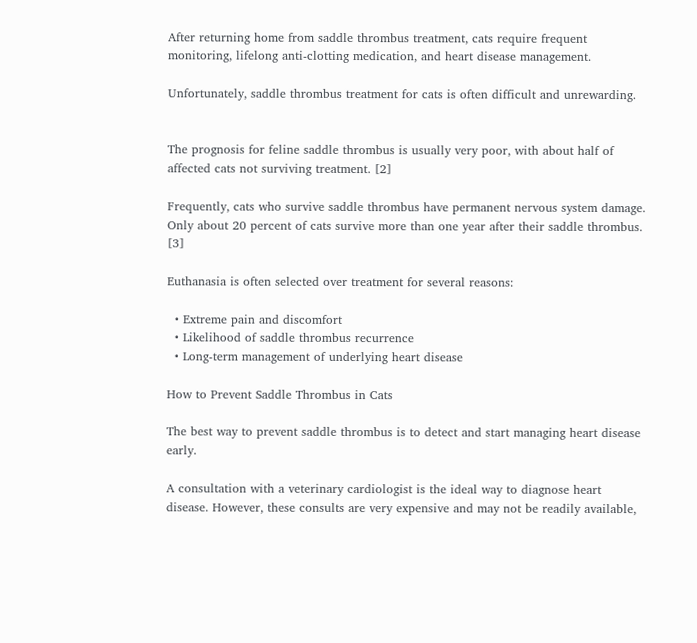After returning home from saddle thrombus treatment, cats require frequent monitoring, lifelong anti-clotting medication, and heart disease management.

Unfortunately, saddle thrombus treatment for cats is often difficult and unrewarding.


The prognosis for feline saddle thrombus is usually very poor, with about half of affected cats not surviving treatment. [2]

Frequently, cats who survive saddle thrombus have permanent nervous system damage. Only about 20 percent of cats survive more than one year after their saddle thrombus. [3]

Euthanasia is often selected over treatment for several reasons:

  • Extreme pain and discomfort
  • Likelihood of saddle thrombus recurrence
  • Long-term management of underlying heart disease

How to Prevent Saddle Thrombus in Cats

The best way to prevent saddle thrombus is to detect and start managing heart disease early.

A consultation with a veterinary cardiologist is the ideal way to diagnose heart disease. However, these consults are very expensive and may not be readily available,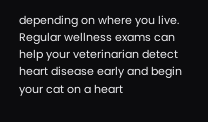depending on where you live. Regular wellness exams can help your veterinarian detect heart disease early and begin your cat on a heart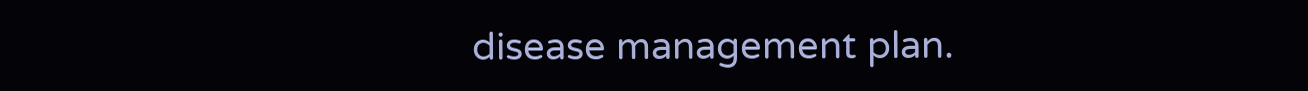disease management plan.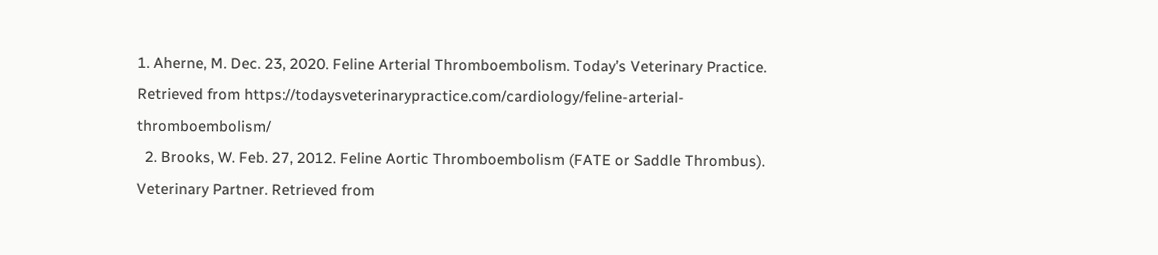1. Aherne, M. Dec. 23, 2020. Feline Arterial Thromboembolism. Today’s Veterinary Practice. Retrieved from https://todaysveterinarypractice.com/cardiology/feline-arterial-thromboembolism/
  2. Brooks, W. Feb. 27, 2012. Feline Aortic Thromboembolism (FATE or Saddle Thrombus). Veterinary Partner. Retrieved from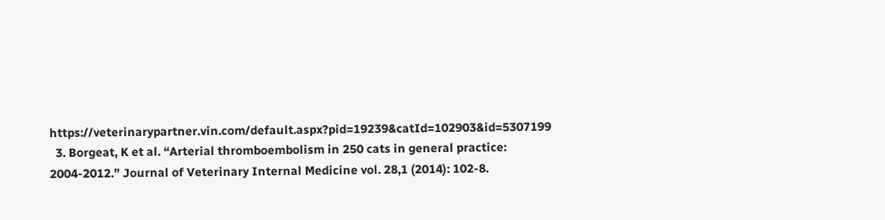https://veterinarypartner.vin.com/default.aspx?pid=19239&catId=102903&id=5307199
  3. Borgeat, K et al. “Arterial thromboembolism in 250 cats in general practice: 2004-2012.” Journal of Veterinary Internal Medicine vol. 28,1 (2014): 102-8.